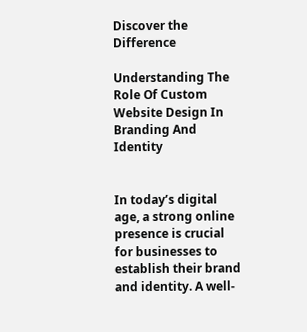Discover the Difference

Understanding The Role Of Custom Website Design In Branding And Identity


In today’s digital age, a strong online presence is crucial for businesses to establish their brand and identity. A well-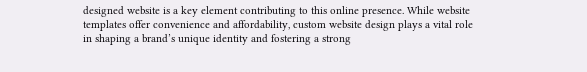designed website is a key element contributing to this online presence. While website templates offer convenience and affordability, custom website design plays a vital role in shaping a brand’s unique identity and fostering a strong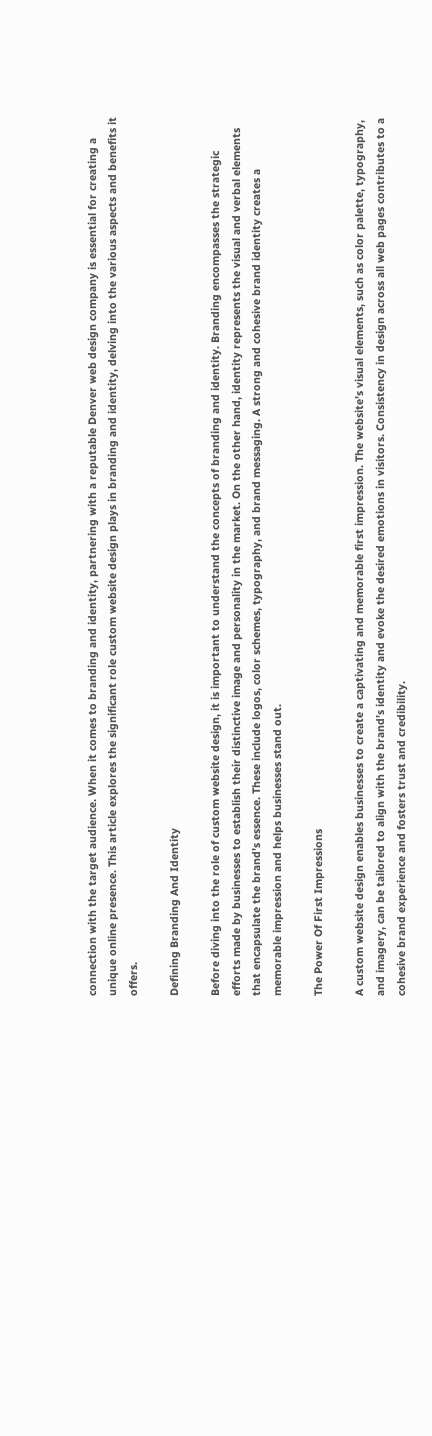connection with the target audience. When it comes to branding and identity, partnering with a reputable Denver web design company is essential for creating a unique online presence. This article explores the significant role custom website design plays in branding and identity, delving into the various aspects and benefits it offers.

Defining Branding And Identity

Before diving into the role of custom website design, it is important to understand the concepts of branding and identity. Branding encompasses the strategic efforts made by businesses to establish their distinctive image and personality in the market. On the other hand, identity represents the visual and verbal elements that encapsulate the brand’s essence. These include logos, color schemes, typography, and brand messaging. A strong and cohesive brand identity creates a memorable impression and helps businesses stand out.

The Power Of First Impressions

A custom website design enables businesses to create a captivating and memorable first impression. The website’s visual elements, such as color palette, typography, and imagery, can be tailored to align with the brand’s identity and evoke the desired emotions in visitors. Consistency in design across all web pages contributes to a cohesive brand experience and fosters trust and credibility.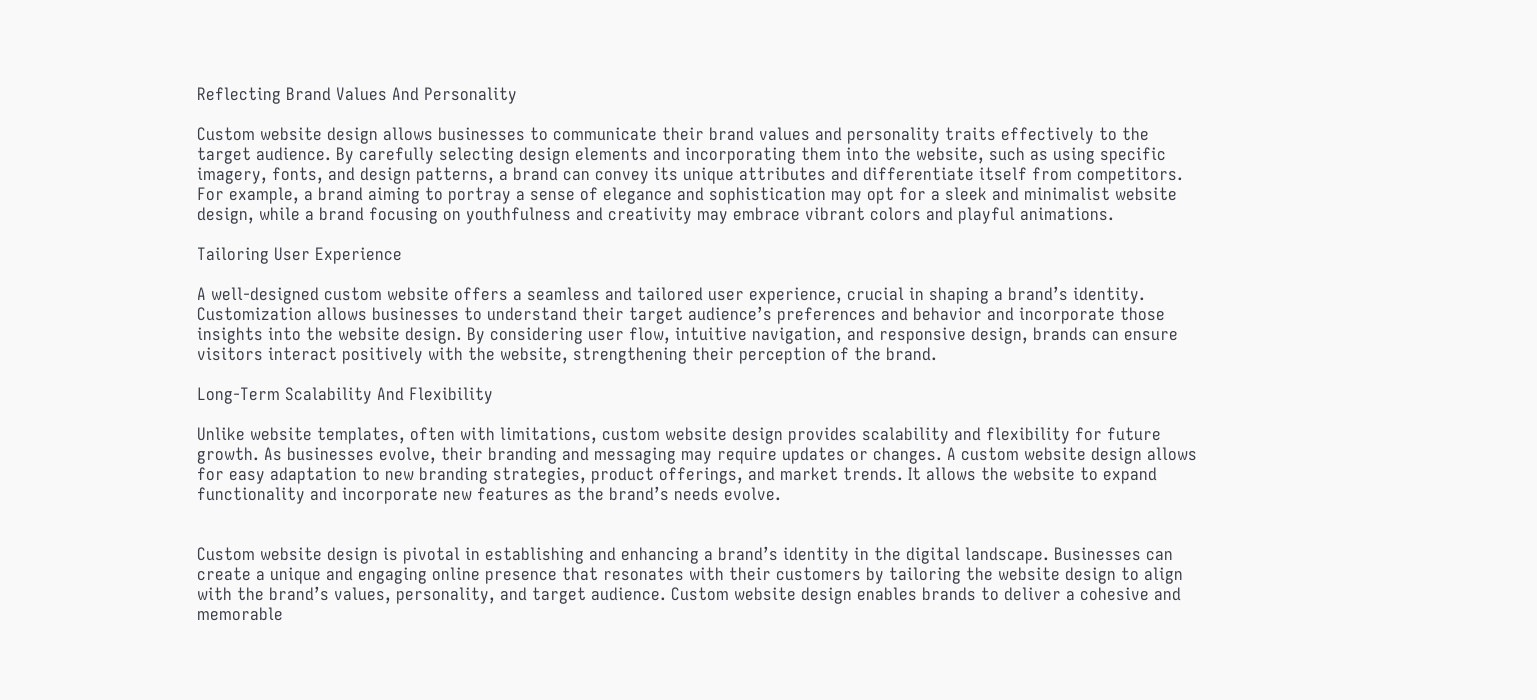Reflecting Brand Values And Personality

Custom website design allows businesses to communicate their brand values and personality traits effectively to the target audience. By carefully selecting design elements and incorporating them into the website, such as using specific imagery, fonts, and design patterns, a brand can convey its unique attributes and differentiate itself from competitors. For example, a brand aiming to portray a sense of elegance and sophistication may opt for a sleek and minimalist website design, while a brand focusing on youthfulness and creativity may embrace vibrant colors and playful animations.

Tailoring User Experience

A well-designed custom website offers a seamless and tailored user experience, crucial in shaping a brand’s identity. Customization allows businesses to understand their target audience’s preferences and behavior and incorporate those insights into the website design. By considering user flow, intuitive navigation, and responsive design, brands can ensure visitors interact positively with the website, strengthening their perception of the brand.

Long-Term Scalability And Flexibility

Unlike website templates, often with limitations, custom website design provides scalability and flexibility for future growth. As businesses evolve, their branding and messaging may require updates or changes. A custom website design allows for easy adaptation to new branding strategies, product offerings, and market trends. It allows the website to expand functionality and incorporate new features as the brand’s needs evolve.


Custom website design is pivotal in establishing and enhancing a brand’s identity in the digital landscape. Businesses can create a unique and engaging online presence that resonates with their customers by tailoring the website design to align with the brand’s values, personality, and target audience. Custom website design enables brands to deliver a cohesive and memorable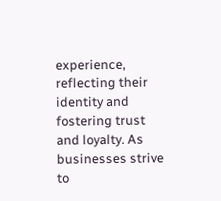experience, reflecting their identity and fostering trust and loyalty. As businesses strive to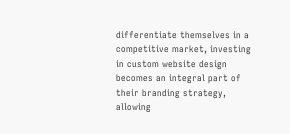differentiate themselves in a competitive market, investing in custom website design becomes an integral part of their branding strategy, allowing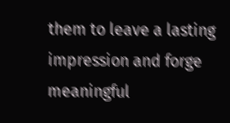them to leave a lasting impression and forge meaningful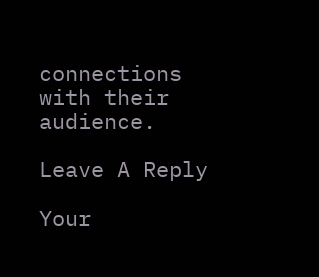connections with their audience.

Leave A Reply

Your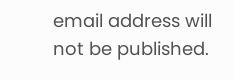email address will not be published.